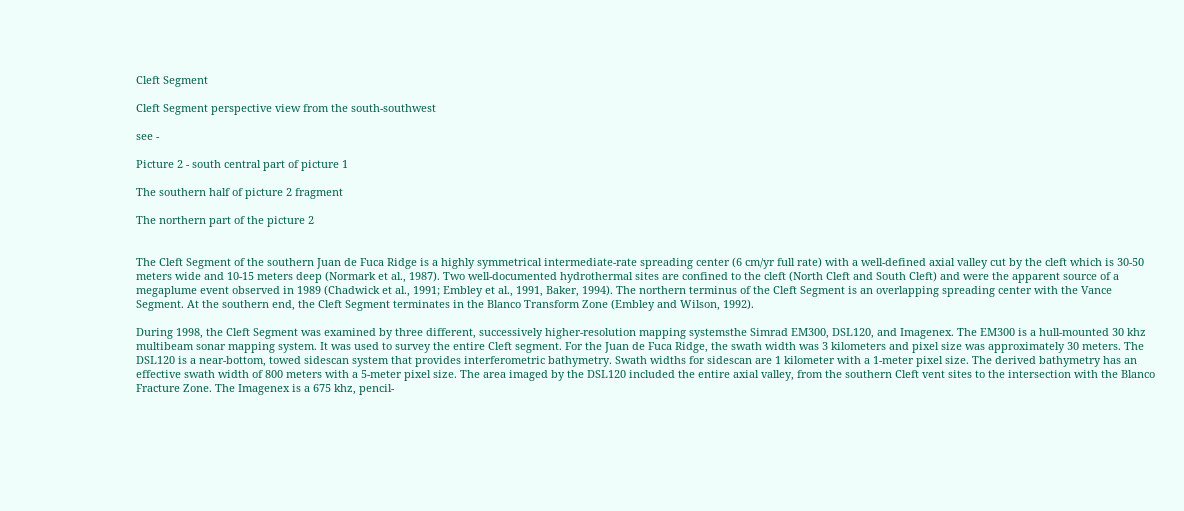Cleft Segment

Cleft Segment perspective view from the south-southwest

see -

Picture 2 - south central part of picture 1

The southern half of picture 2 fragment

The northern part of the picture 2


The Cleft Segment of the southern Juan de Fuca Ridge is a highly symmetrical intermediate-rate spreading center (6 cm/yr full rate) with a well-defined axial valley cut by the cleft which is 30-50 meters wide and 10-15 meters deep (Normark et al., 1987). Two well-documented hydrothermal sites are confined to the cleft (North Cleft and South Cleft) and were the apparent source of a megaplume event observed in 1989 (Chadwick et al., 1991; Embley et al., 1991, Baker, 1994). The northern terminus of the Cleft Segment is an overlapping spreading center with the Vance Segment. At the southern end, the Cleft Segment terminates in the Blanco Transform Zone (Embley and Wilson, 1992).

During 1998, the Cleft Segment was examined by three different, successively higher-resolution mapping systemsthe Simrad EM300, DSL120, and Imagenex. The EM300 is a hull-mounted 30 khz multibeam sonar mapping system. It was used to survey the entire Cleft segment. For the Juan de Fuca Ridge, the swath width was 3 kilometers and pixel size was approximately 30 meters. The DSL120 is a near-bottom, towed sidescan system that provides interferometric bathymetry. Swath widths for sidescan are 1 kilometer with a 1-meter pixel size. The derived bathymetry has an effective swath width of 800 meters with a 5-meter pixel size. The area imaged by the DSL120 included the entire axial valley, from the southern Cleft vent sites to the intersection with the Blanco Fracture Zone. The Imagenex is a 675 khz, pencil-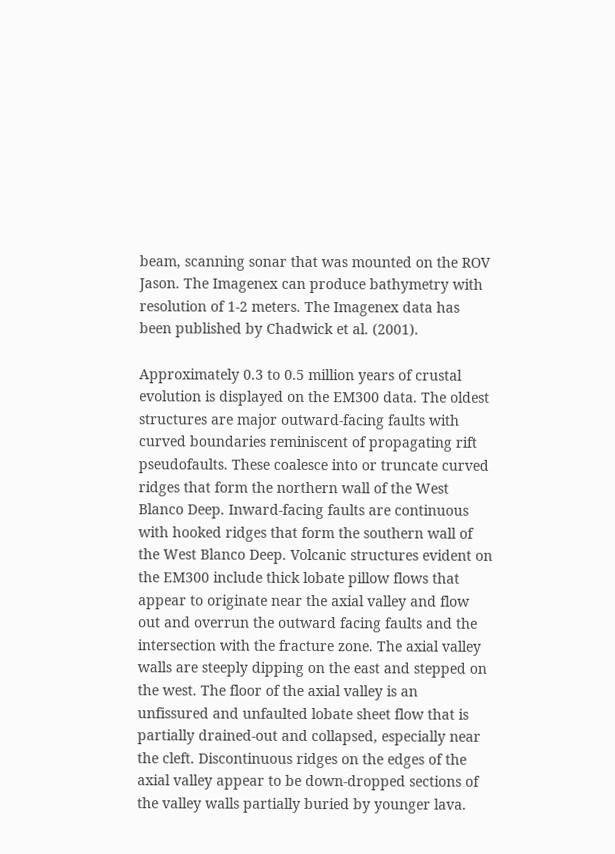beam, scanning sonar that was mounted on the ROV Jason. The Imagenex can produce bathymetry with resolution of 1-2 meters. The Imagenex data has been published by Chadwick et al. (2001).

Approximately 0.3 to 0.5 million years of crustal evolution is displayed on the EM300 data. The oldest structures are major outward-facing faults with curved boundaries reminiscent of propagating rift pseudofaults. These coalesce into or truncate curved ridges that form the northern wall of the West Blanco Deep. Inward-facing faults are continuous with hooked ridges that form the southern wall of the West Blanco Deep. Volcanic structures evident on the EM300 include thick lobate pillow flows that appear to originate near the axial valley and flow out and overrun the outward facing faults and the intersection with the fracture zone. The axial valley walls are steeply dipping on the east and stepped on the west. The floor of the axial valley is an unfissured and unfaulted lobate sheet flow that is partially drained-out and collapsed, especially near the cleft. Discontinuous ridges on the edges of the axial valley appear to be down-dropped sections of the valley walls partially buried by younger lava.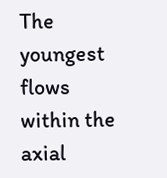The youngest flows within the axial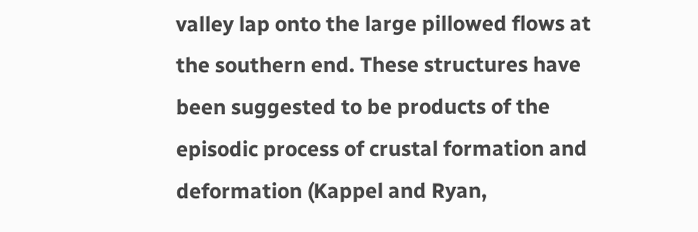valley lap onto the large pillowed flows at the southern end. These structures have been suggested to be products of the episodic process of crustal formation and deformation (Kappel and Ryan,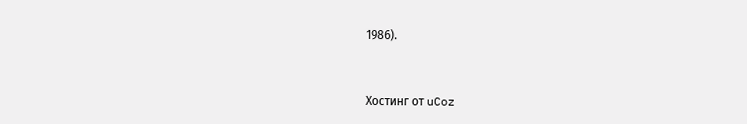1986).


Хостинг от uCoz